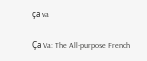ça va

Ça Va: The All-purpose French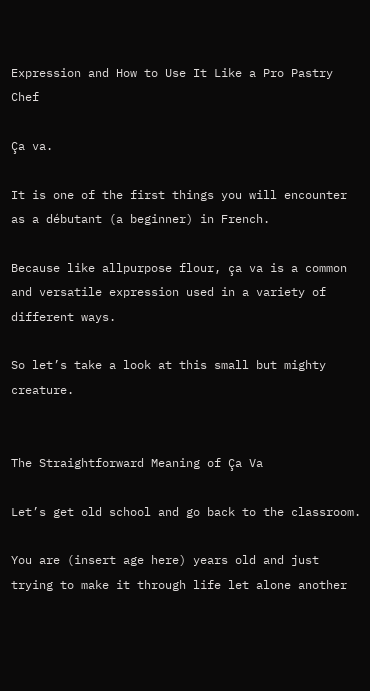Expression and How to Use It Like a Pro Pastry Chef

Ça va.

It is one of the first things you will encounter as a débutant (a beginner) in French.

Because like allpurpose flour, ça va is a common and versatile expression used in a variety of different ways.

So let’s take a look at this small but mighty creature.


The Straightforward Meaning of Ça Va

Let’s get old school and go back to the classroom.

You are (insert age here) years old and just trying to make it through life let alone another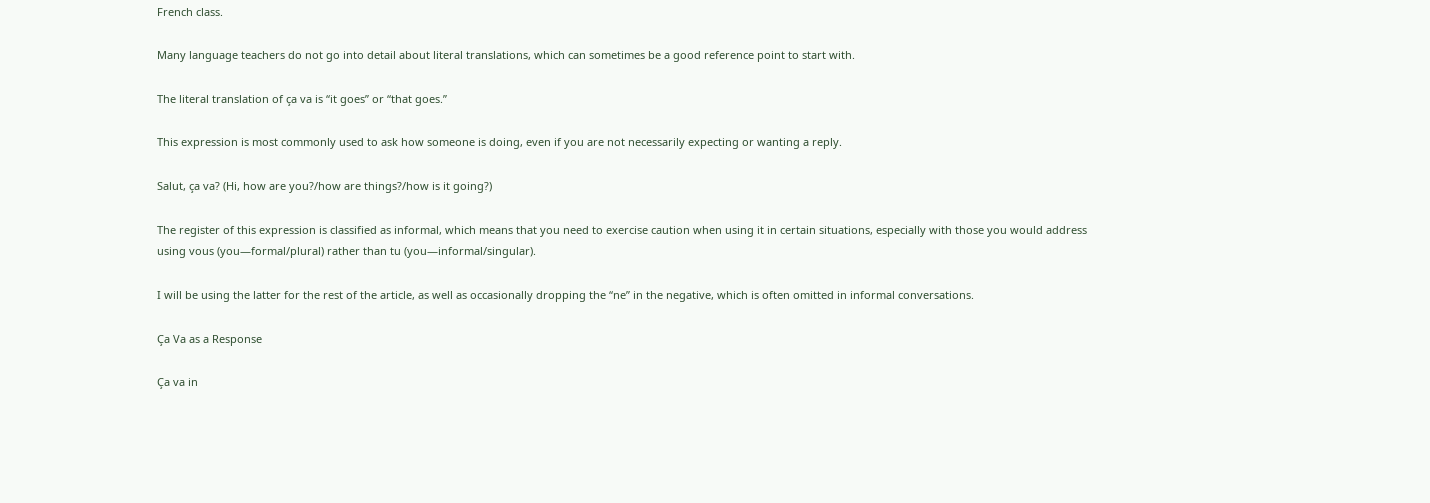French class.

Many language teachers do not go into detail about literal translations, which can sometimes be a good reference point to start with.

The literal translation of ça va is “it goes” or “that goes.”

This expression is most commonly used to ask how someone is doing, even if you are not necessarily expecting or wanting a reply.

Salut, ça va? (Hi, how are you?/how are things?/how is it going?)

The register of this expression is classified as informal, which means that you need to exercise caution when using it in certain situations, especially with those you would address using vous (you—formal/plural) rather than tu (you—informal/singular).

I will be using the latter for the rest of the article, as well as occasionally dropping the “ne” in the negative, which is often omitted in informal conversations.

Ça Va as a Response

Ça va in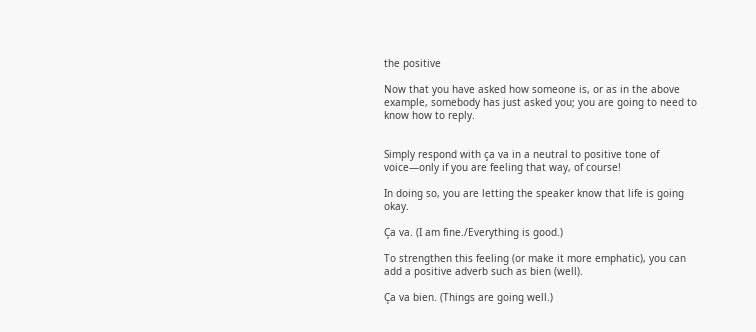the positive

Now that you have asked how someone is, or as in the above example, somebody has just asked you; you are going to need to know how to reply.


Simply respond with ça va in a neutral to positive tone of voice—only if you are feeling that way, of course!

In doing so, you are letting the speaker know that life is going okay.

Ça va. (I am fine./Everything is good.)

To strengthen this feeling (or make it more emphatic), you can add a positive adverb such as bien (well).

Ça va bien. (Things are going well.)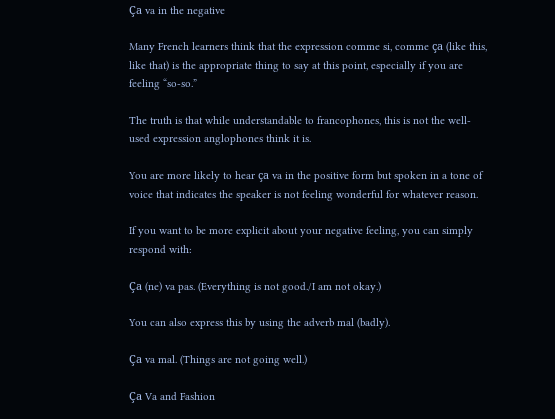Ça va in the negative

Many French learners think that the expression comme si, comme ça (like this, like that) is the appropriate thing to say at this point, especially if you are feeling “so-so.”

The truth is that while understandable to francophones, this is not the well-used expression anglophones think it is.

You are more likely to hear ça va in the positive form but spoken in a tone of voice that indicates the speaker is not feeling wonderful for whatever reason.

If you want to be more explicit about your negative feeling, you can simply respond with:

Ça (ne) va pas. (Everything is not good./I am not okay.)

You can also express this by using the adverb mal (badly).

Ça va mal. (Things are not going well.)

Ça Va and Fashion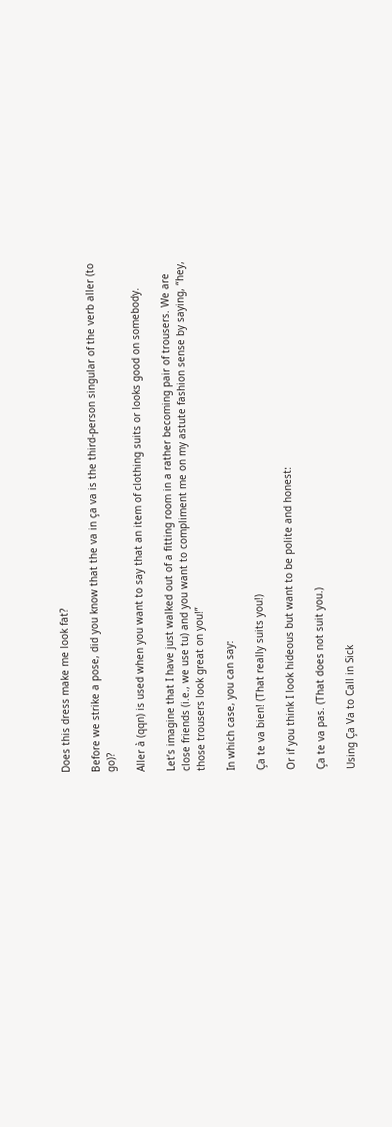Does this dress make me look fat?

Before we strike a pose, did you know that the va in ça va is the third-person singular of the verb aller (to go)?

Aller à (qqn) is used when you want to say that an item of clothing suits or looks good on somebody.

Let’s imagine that I have just walked out of a fitting room in a rather becoming pair of trousers. We are close friends (i.e., we use tu) and you want to compliment me on my astute fashion sense by saying, “hey, those trousers look great on you!”

In which case, you can say:

Ça te va bien! (That really suits you!)

Or if you think I look hideous but want to be polite and honest:

Ça te va pas. (That does not suit you.)

Using Ça Va to Call in Sick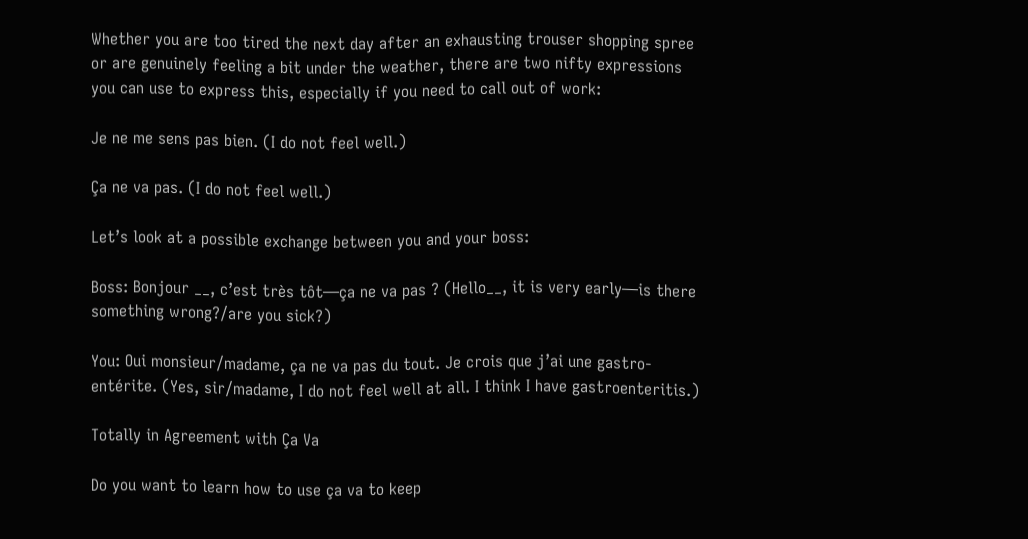Whether you are too tired the next day after an exhausting trouser shopping spree or are genuinely feeling a bit under the weather, there are two nifty expressions you can use to express this, especially if you need to call out of work:

Je ne me sens pas bien. (I do not feel well.)

Ça ne va pas. (I do not feel well.)

Let’s look at a possible exchange between you and your boss:

Boss: Bonjour __, c’est très tôt—ça ne va pas ? (Hello__, it is very early—is there something wrong?/are you sick?)

You: Oui monsieur/madame, ça ne va pas du tout. Je crois que j’ai une gastro-entérite. (Yes, sir/madame, I do not feel well at all. I think I have gastroenteritis.)

Totally in Agreement with Ça Va

Do you want to learn how to use ça va to keep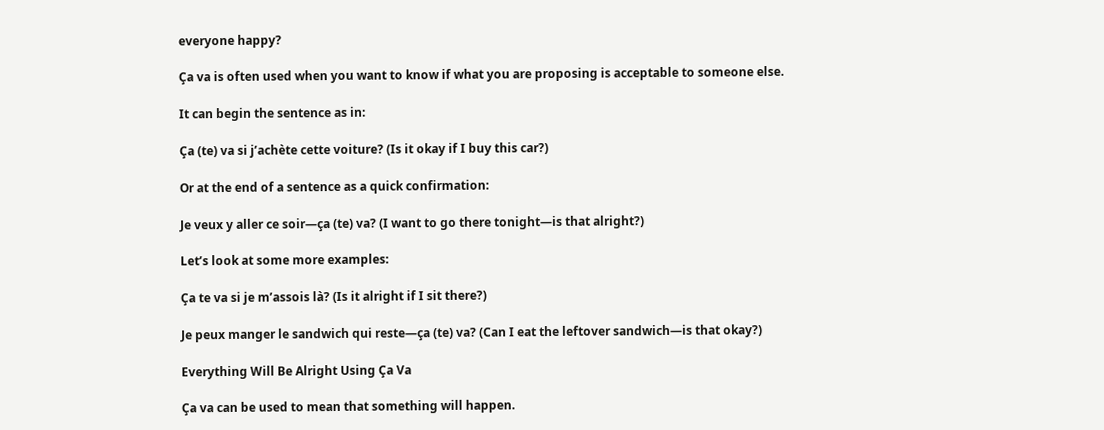everyone happy?

Ça va is often used when you want to know if what you are proposing is acceptable to someone else.

It can begin the sentence as in:

Ça (te) va si j’achète cette voiture? (Is it okay if I buy this car?)

Or at the end of a sentence as a quick confirmation:

Je veux y aller ce soir—ça (te) va? (I want to go there tonight—is that alright?)

Let’s look at some more examples:

Ça te va si je m’assois là? (Is it alright if I sit there?)

Je peux manger le sandwich qui reste—ça (te) va? (Can I eat the leftover sandwich—is that okay?)

Everything Will Be Alright Using Ça Va

Ça va can be used to mean that something will happen.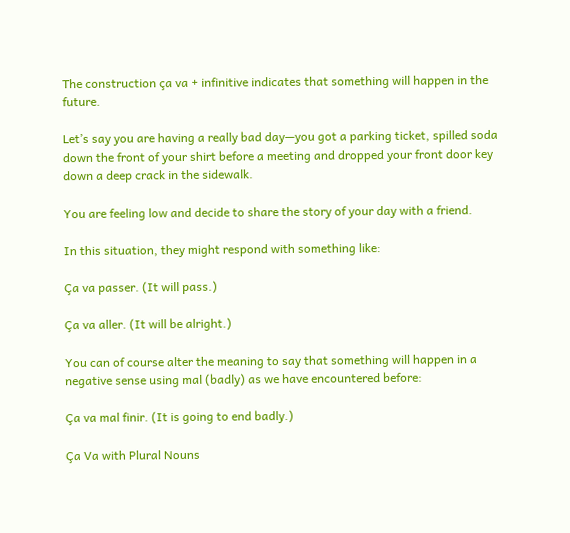The construction ça va + infinitive indicates that something will happen in the future.

Let’s say you are having a really bad day—you got a parking ticket, spilled soda down the front of your shirt before a meeting and dropped your front door key down a deep crack in the sidewalk.

You are feeling low and decide to share the story of your day with a friend.

In this situation, they might respond with something like:

Ça va passer. (It will pass.)

Ça va aller. (It will be alright.)

You can of course alter the meaning to say that something will happen in a negative sense using mal (badly) as we have encountered before:

Ça va mal finir. (It is going to end badly.)

Ça Va with Plural Nouns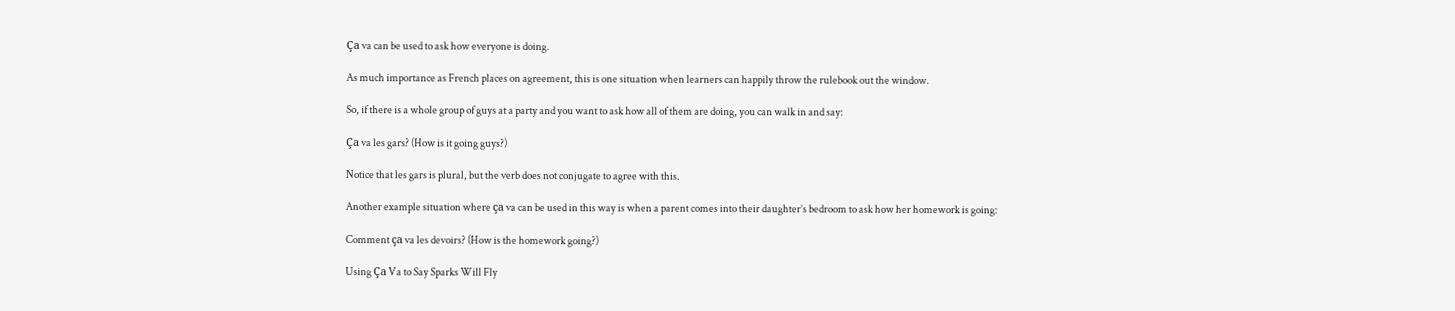Ça va can be used to ask how everyone is doing.

As much importance as French places on agreement, this is one situation when learners can happily throw the rulebook out the window.

So, if there is a whole group of guys at a party and you want to ask how all of them are doing, you can walk in and say:

Ça va les gars? (How is it going guys?)

Notice that les gars is plural, but the verb does not conjugate to agree with this.

Another example situation where ça va can be used in this way is when a parent comes into their daughter’s bedroom to ask how her homework is going:

Comment ça va les devoirs? (How is the homework going?)

Using Ça Va to Say Sparks Will Fly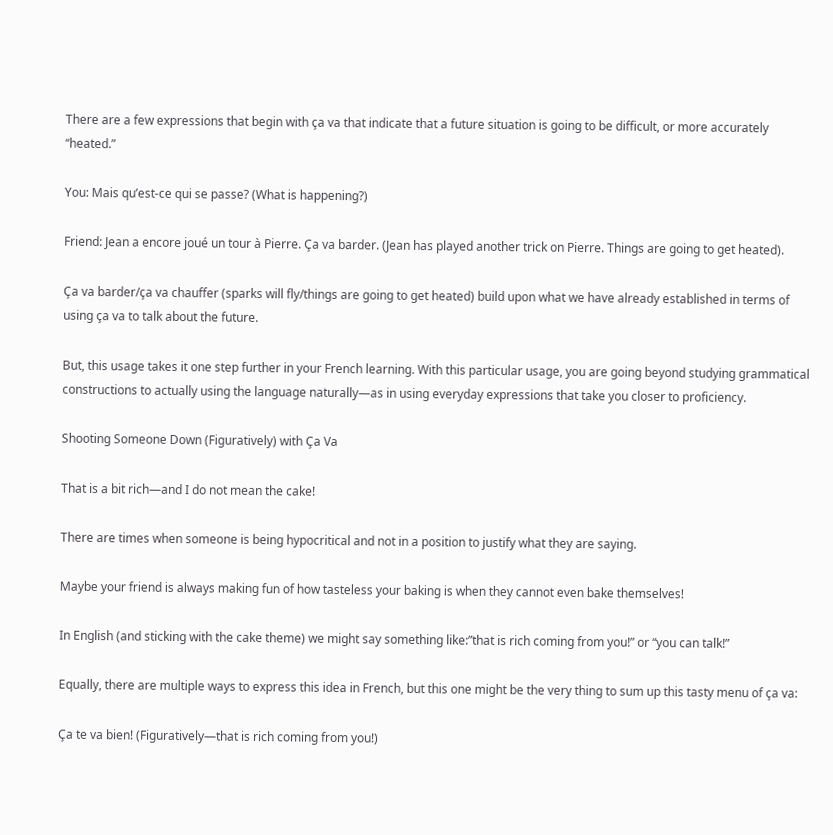There are a few expressions that begin with ça va that indicate that a future situation is going to be difficult, or more accurately “heated.”

You: Mais qu’est-ce qui se passe? (What is happening?)

Friend: Jean a encore joué un tour à Pierre. Ça va barder. (Jean has played another trick on Pierre. Things are going to get heated).

Ça va barder/ça va chauffer (sparks will fly/things are going to get heated) build upon what we have already established in terms of using ça va to talk about the future.

But, this usage takes it one step further in your French learning. With this particular usage, you are going beyond studying grammatical constructions to actually using the language naturally—as in using everyday expressions that take you closer to proficiency.

Shooting Someone Down (Figuratively) with Ça Va

That is a bit rich—and I do not mean the cake!

There are times when someone is being hypocritical and not in a position to justify what they are saying.

Maybe your friend is always making fun of how tasteless your baking is when they cannot even bake themselves!

In English (and sticking with the cake theme) we might say something like:”that is rich coming from you!” or “you can talk!”

Equally, there are multiple ways to express this idea in French, but this one might be the very thing to sum up this tasty menu of ça va:

Ça te va bien! (Figuratively—that is rich coming from you!)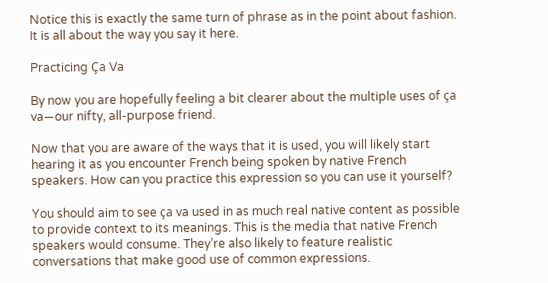Notice this is exactly the same turn of phrase as in the point about fashion. It is all about the way you say it here.

Practicing Ça Va

By now you are hopefully feeling a bit clearer about the multiple uses of ça va—our nifty, all-purpose friend.

Now that you are aware of the ways that it is used, you will likely start hearing it as you encounter French being spoken by native French speakers. How can you practice this expression so you can use it yourself?

You should aim to see ça va used in as much real native content as possible to provide context to its meanings. This is the media that native French speakers would consume. They’re also likely to feature realistic conversations that make good use of common expressions.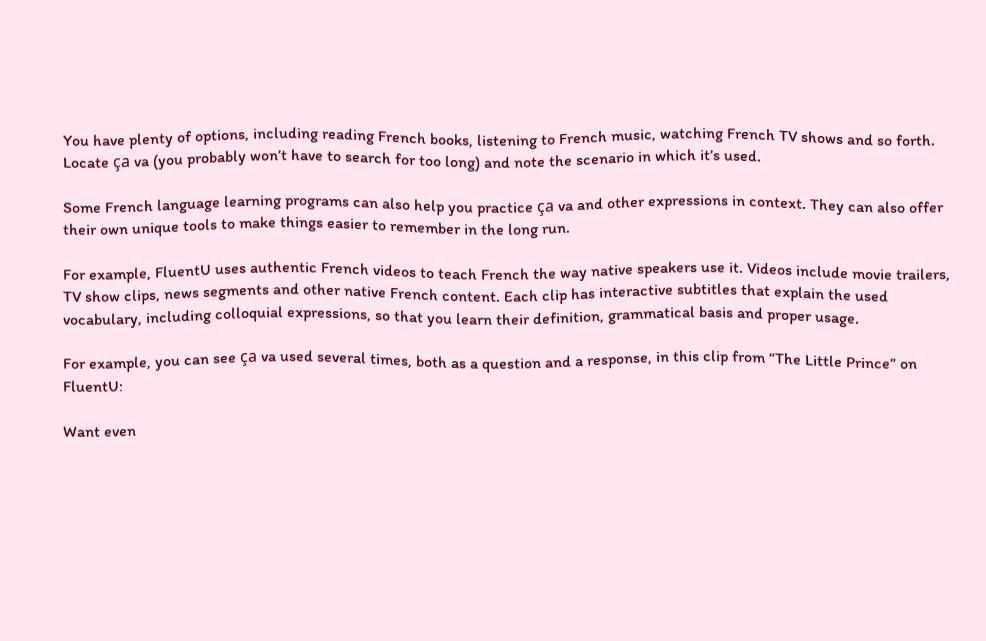You have plenty of options, including reading French books, listening to French music, watching French TV shows and so forth. Locate ça va (you probably won’t have to search for too long) and note the scenario in which it’s used.

Some French language learning programs can also help you practice ça va and other expressions in context. They can also offer their own unique tools to make things easier to remember in the long run.

For example, FluentU uses authentic French videos to teach French the way native speakers use it. Videos include movie trailers, TV show clips, news segments and other native French content. Each clip has interactive subtitles that explain the used vocabulary, including colloquial expressions, so that you learn their definition, grammatical basis and proper usage.

For example, you can see ça va used several times, both as a question and a response, in this clip from “The Little Prince” on FluentU:

Want even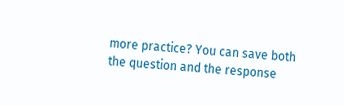more practice? You can save both the question and the response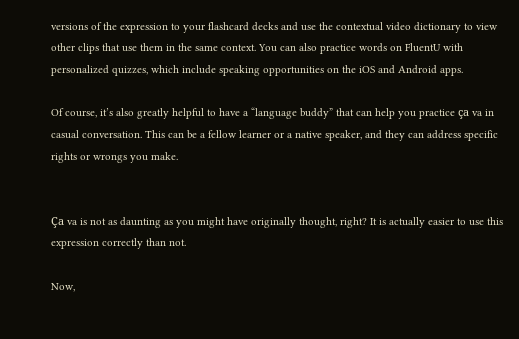versions of the expression to your flashcard decks and use the contextual video dictionary to view other clips that use them in the same context. You can also practice words on FluentU with personalized quizzes, which include speaking opportunities on the iOS and Android apps.

Of course, it’s also greatly helpful to have a “language buddy” that can help you practice ça va in casual conversation. This can be a fellow learner or a native speaker, and they can address specific rights or wrongs you make.


Ça va is not as daunting as you might have originally thought, right? It is actually easier to use this expression correctly than not.

Now,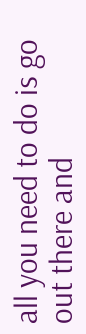all you need to do is go out there and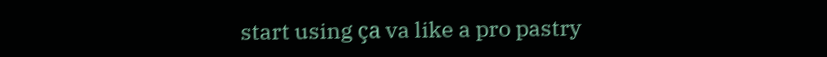start using ça va like a pro pastry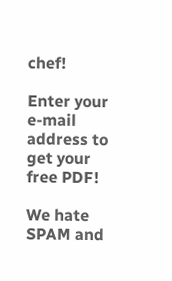chef!

Enter your e-mail address to get your free PDF!

We hate SPAM and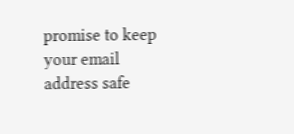promise to keep your email address safe